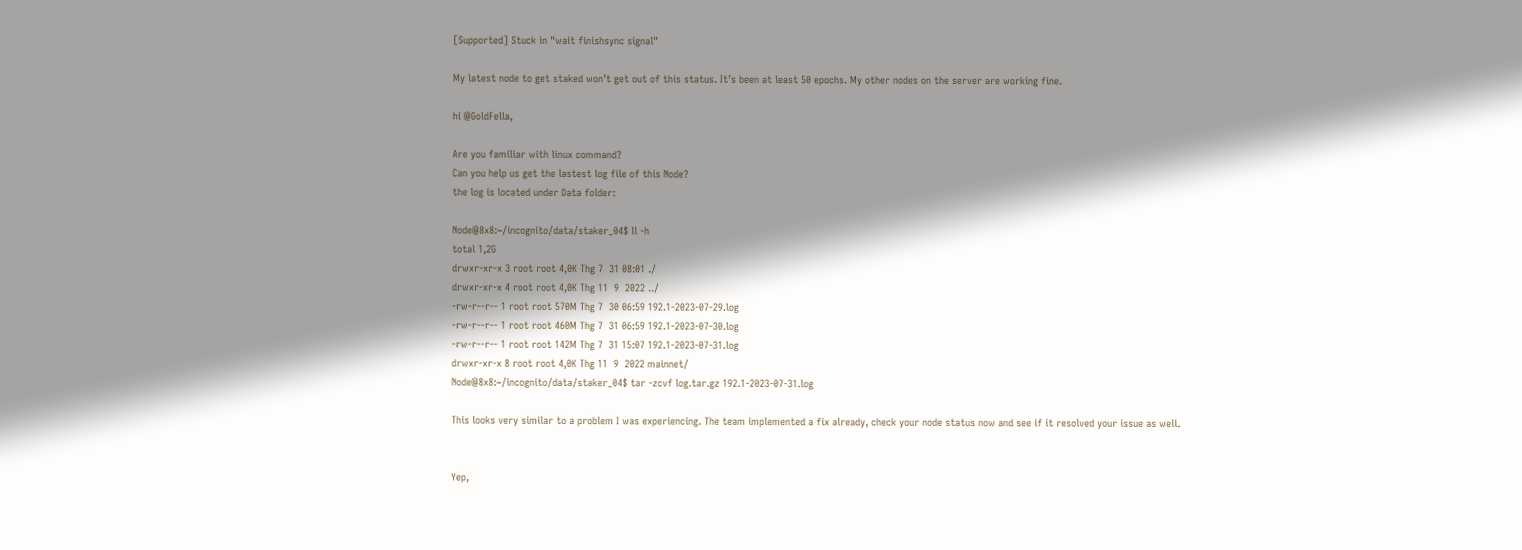[Supported] Stuck in "wait finishsync signal"

My latest node to get staked won’t get out of this status. It’s been at least 50 epochs. My other nodes on the server are working fine.

hi @GoldFella,

Are you familiar with linux command?
Can you help us get the lastest log file of this Node?
the log is located under Data folder:

Node@8x8:~/incognito/data/staker_04$ ll -h
total 1,2G
drwxr-xr-x 3 root root 4,0K Thg 7  31 08:01 ./
drwxr-xr-x 4 root root 4,0K Thg 11  9  2022 ../
-rw-r--r-- 1 root root 570M Thg 7  30 06:59 192.1-2023-07-29.log
-rw-r--r-- 1 root root 460M Thg 7  31 06:59 192.1-2023-07-30.log
-rw-r--r-- 1 root root 142M Thg 7  31 15:07 192.1-2023-07-31.log
drwxr-xr-x 8 root root 4,0K Thg 11  9  2022 mainnet/
Node@8x8:~/incognito/data/staker_04$ tar -zcvf log.tar.gz 192.1-2023-07-31.log

This looks very similar to a problem I was experiencing. The team implemented a fix already, check your node status now and see if it resolved your issue as well.


Yep,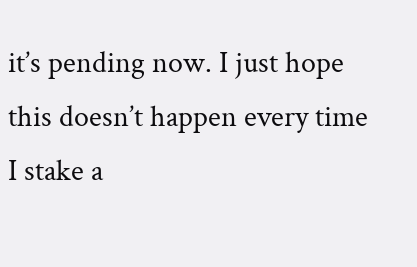it’s pending now. I just hope this doesn’t happen every time I stake a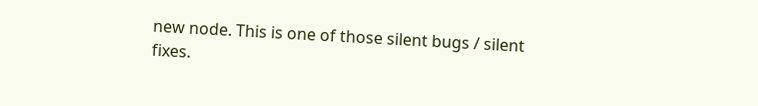new node. This is one of those silent bugs / silent fixes.